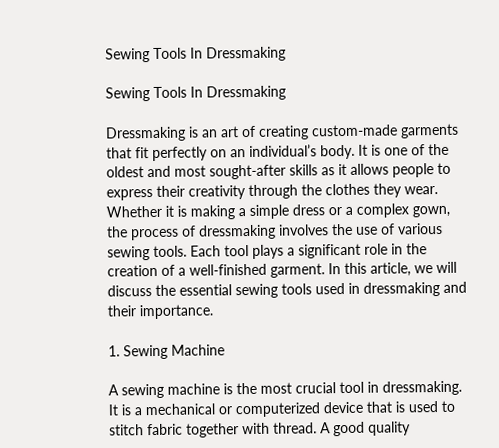Sewing Tools In Dressmaking

Sewing Tools In Dressmaking

Dressmaking is an art of creating custom-made garments that fit perfectly on an individual’s body. It is one of the oldest and most sought-after skills as it allows people to express their creativity through the clothes they wear. Whether it is making a simple dress or a complex gown, the process of dressmaking involves the use of various sewing tools. Each tool plays a significant role in the creation of a well-finished garment. In this article, we will discuss the essential sewing tools used in dressmaking and their importance.

1. Sewing Machine

A sewing machine is the most crucial tool in dressmaking. It is a mechanical or computerized device that is used to stitch fabric together with thread. A good quality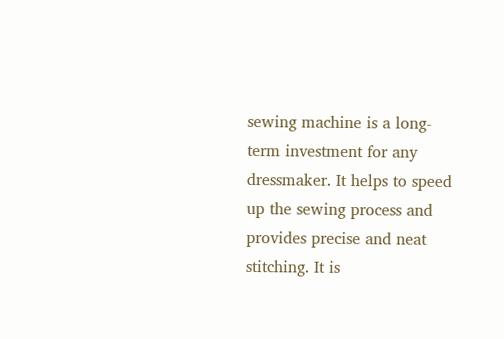sewing machine is a long-term investment for any dressmaker. It helps to speed up the sewing process and provides precise and neat stitching. It is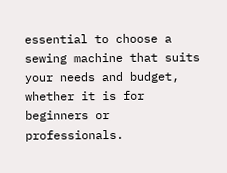essential to choose a sewing machine that suits your needs and budget, whether it is for beginners or professionals.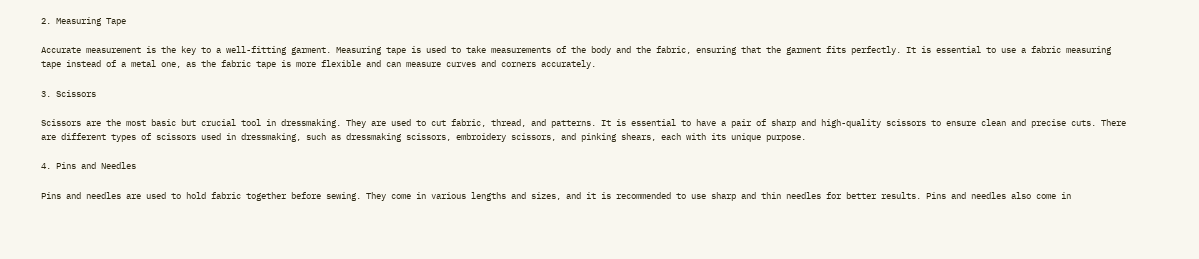2. Measuring Tape

Accurate measurement is the key to a well-fitting garment. Measuring tape is used to take measurements of the body and the fabric, ensuring that the garment fits perfectly. It is essential to use a fabric measuring tape instead of a metal one, as the fabric tape is more flexible and can measure curves and corners accurately.

3. Scissors

Scissors are the most basic but crucial tool in dressmaking. They are used to cut fabric, thread, and patterns. It is essential to have a pair of sharp and high-quality scissors to ensure clean and precise cuts. There are different types of scissors used in dressmaking, such as dressmaking scissors, embroidery scissors, and pinking shears, each with its unique purpose.

4. Pins and Needles

Pins and needles are used to hold fabric together before sewing. They come in various lengths and sizes, and it is recommended to use sharp and thin needles for better results. Pins and needles also come in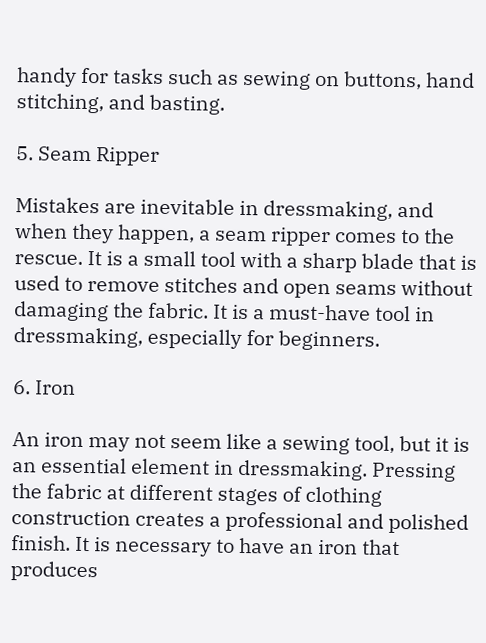handy for tasks such as sewing on buttons, hand stitching, and basting.

5. Seam Ripper

Mistakes are inevitable in dressmaking, and when they happen, a seam ripper comes to the rescue. It is a small tool with a sharp blade that is used to remove stitches and open seams without damaging the fabric. It is a must-have tool in dressmaking, especially for beginners.

6. Iron

An iron may not seem like a sewing tool, but it is an essential element in dressmaking. Pressing the fabric at different stages of clothing construction creates a professional and polished finish. It is necessary to have an iron that produces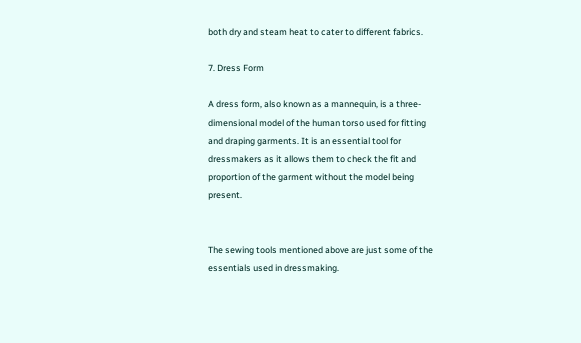both dry and steam heat to cater to different fabrics.

7. Dress Form

A dress form, also known as a mannequin, is a three-dimensional model of the human torso used for fitting and draping garments. It is an essential tool for dressmakers as it allows them to check the fit and proportion of the garment without the model being present.


The sewing tools mentioned above are just some of the essentials used in dressmaking.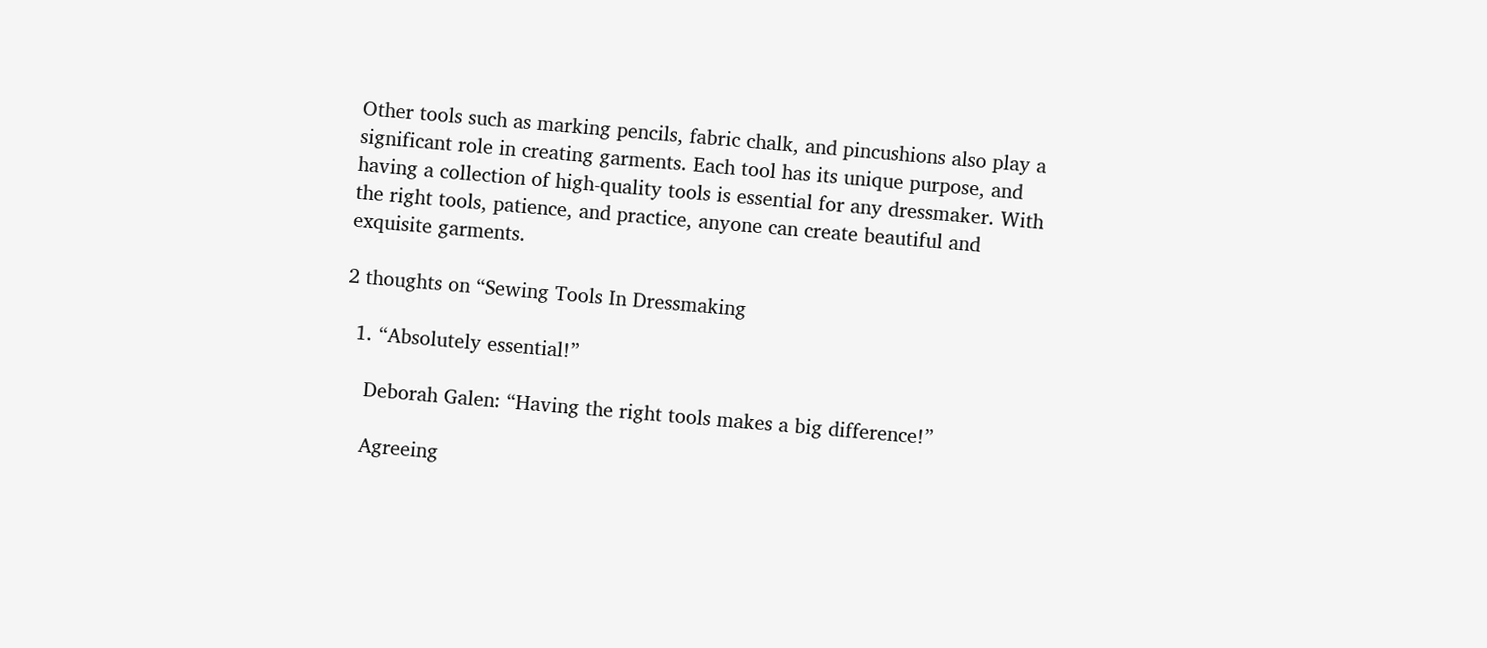Other tools such as marking pencils, fabric chalk, and pincushions also play a significant role in creating garments. Each tool has its unique purpose, and having a collection of high-quality tools is essential for any dressmaker. With the right tools, patience, and practice, anyone can create beautiful and exquisite garments.

2 thoughts on “Sewing Tools In Dressmaking

  1. “Absolutely essential!”

    Deborah Galen: “Having the right tools makes a big difference!”

    Agreeing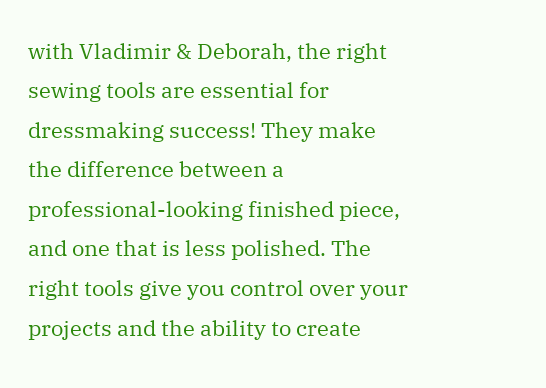with Vladimir & Deborah, the right sewing tools are essential for dressmaking success! They make the difference between a professional-looking finished piece, and one that is less polished. The right tools give you control over your projects and the ability to create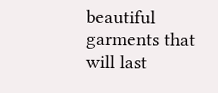beautiful garments that will last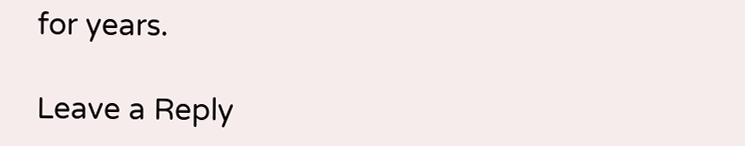for years.

Leave a Reply